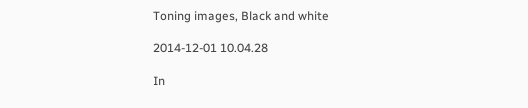Toning images, Black and white

2014-12-01 10.04.28

In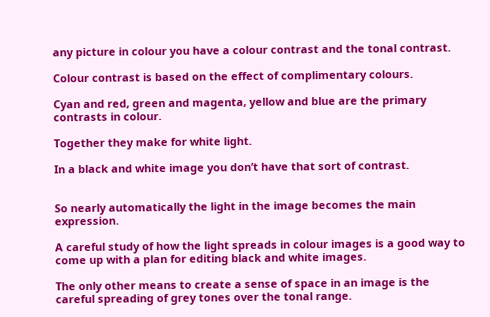any picture in colour you have a colour contrast and the tonal contrast.

Colour contrast is based on the effect of complimentary colours.

Cyan and red, green and magenta, yellow and blue are the primary contrasts in colour.

Together they make for white light.

In a black and white image you don’t have that sort of contrast.


So nearly automatically the light in the image becomes the main expression.

A careful study of how the light spreads in colour images is a good way to come up with a plan for editing black and white images.

The only other means to create a sense of space in an image is the careful spreading of grey tones over the tonal range.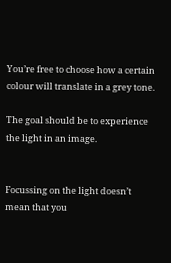You’re free to choose how a certain colour will translate in a grey tone.

The goal should be to experience the light in an image.


Focussing on the light doesn’t mean that you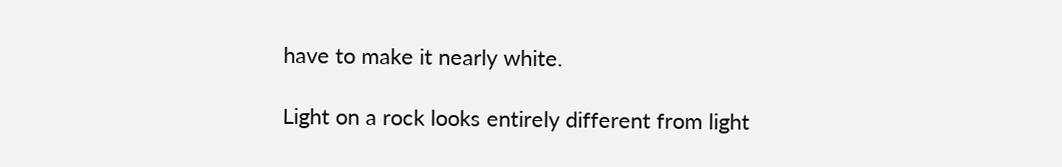have to make it nearly white.

Light on a rock looks entirely different from light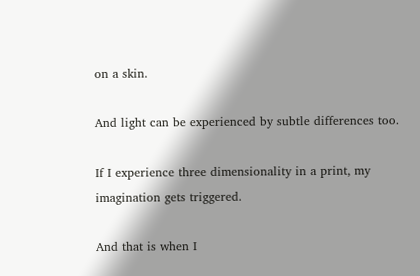on a skin.

And light can be experienced by subtle differences too.

If I experience three dimensionality in a print, my imagination gets triggered.

And that is when I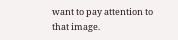want to pay attention to that image.